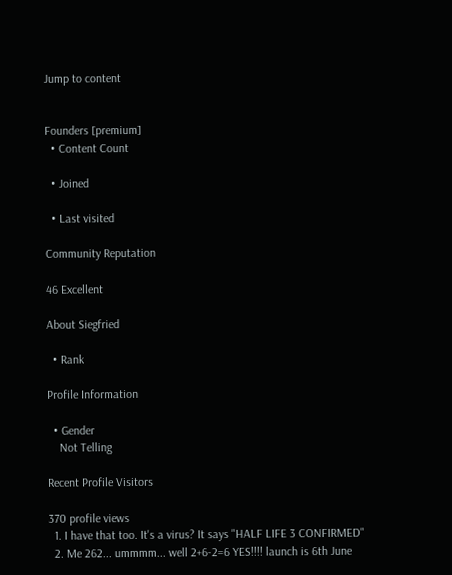Jump to content


Founders [premium]
  • Content Count

  • Joined

  • Last visited

Community Reputation

46 Excellent

About Siegfried

  • Rank

Profile Information

  • Gender
    Not Telling

Recent Profile Visitors

370 profile views
  1. I have that too. It's a virus? It says "HALF LIFE 3 CONFIRMED"
  2. Me 262... ummmm... well 2+6-2=6 YES!!!! launch is 6th June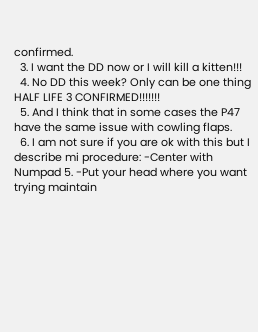confirmed.
  3. I want the DD now or I will kill a kitten!!!
  4. No DD this week? Only can be one thing HALF LIFE 3 CONFIRMED!!!!!!!
  5. And I think that in some cases the P47 have the same issue with cowling flaps.
  6. I am not sure if you are ok with this but I describe mi procedure: -Center with Numpad 5. -Put your head where you want trying maintain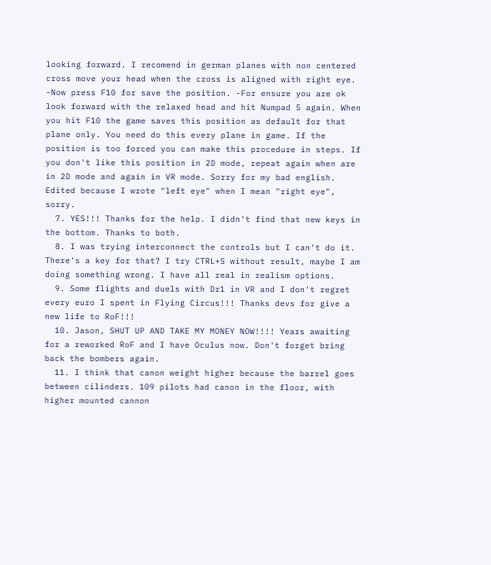looking forward. I recomend in german planes with non centered cross move your head when the cross is aligned with right eye. -Now press F10 for save the position. -For ensure you are ok look forward with the relaxed head and hit Numpad 5 again. When you hit F10 the game saves this position as default for that plane only. You need do this every plane in game. If the position is too forced you can make this procedure in steps. If you don't like this position in 2D mode, repeat again when are in 2D mode and again in VR mode. Sorry for my bad english. Edited because I wrote "left eye" when I mean "right eye", sorry.
  7. YES!!! Thanks for the help. I didn't find that new keys in the bottom. Thanks to both.
  8. I was trying interconnect the controls but I can't do it. There's a key for that? I try CTRL+S without result, maybe I am doing something wrong. I have all real in realism options.
  9. Some flights and duels with Dr1 in VR and I don't regret every euro I spent in Flying Circus!!! Thanks devs for give a new life to RoF!!!
  10. Jason, SHUT UP AND TAKE MY MONEY NOW!!!! Years awaiting for a reworked RoF and I have Oculus now. Don't forget bring back the bombers again.
  11. I think that canon weight higher because the barrel goes between cilinders. 109 pilots had canon in the floor, with higher mounted cannon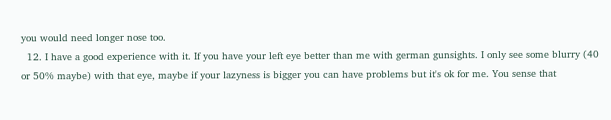you would need longer nose too.
  12. I have a good experience with it. If you have your left eye better than me with german gunsights. I only see some blurry (40 or 50% maybe) with that eye, maybe if your lazyness is bigger you can have problems but it's ok for me. You sense that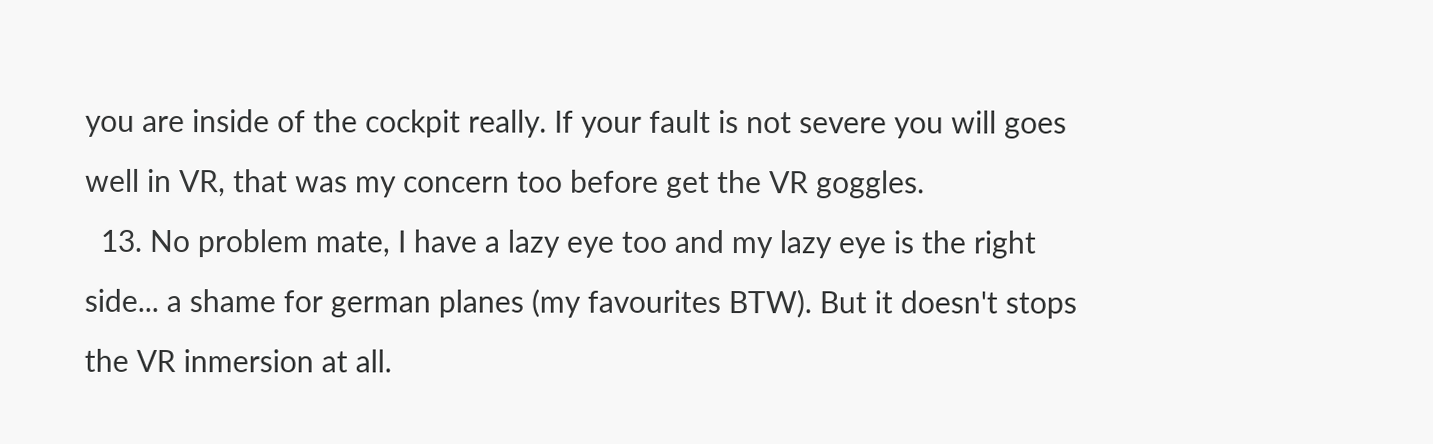you are inside of the cockpit really. If your fault is not severe you will goes well in VR, that was my concern too before get the VR goggles.
  13. No problem mate, I have a lazy eye too and my lazy eye is the right side... a shame for german planes (my favourites BTW). But it doesn't stops the VR inmersion at all.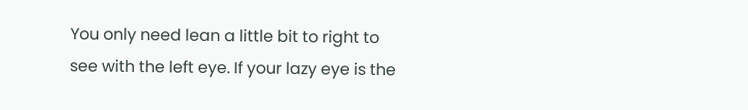You only need lean a little bit to right to see with the left eye. If your lazy eye is the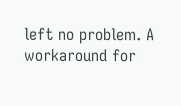left no problem. A workaround for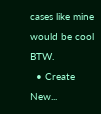cases like mine would be cool BTW.
  • Create New...